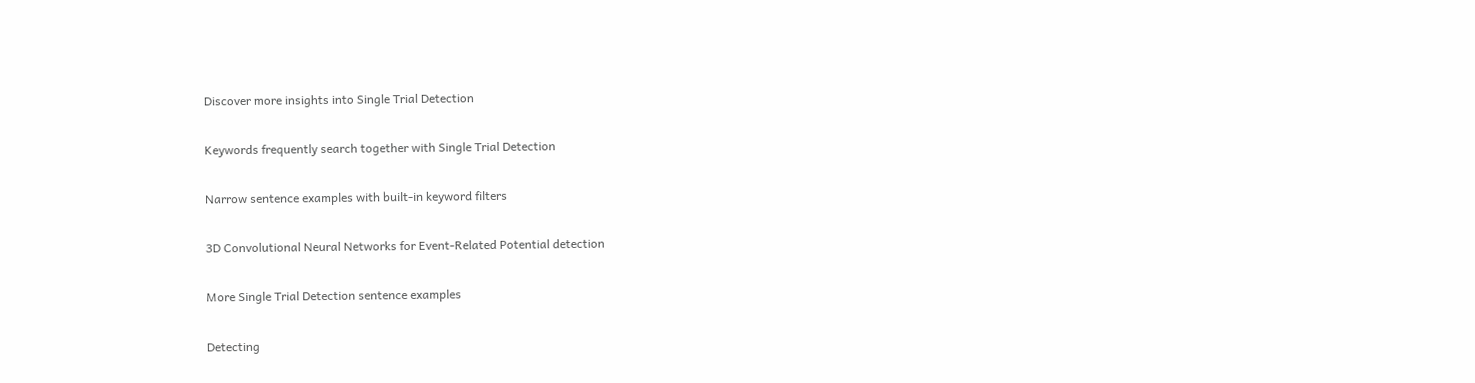Discover more insights into Single Trial Detection

Keywords frequently search together with Single Trial Detection

Narrow sentence examples with built-in keyword filters

3D Convolutional Neural Networks for Event-Related Potential detection

More Single Trial Detection sentence examples

Detecting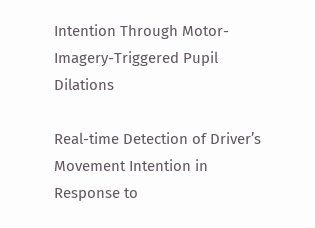Intention Through Motor-Imagery-Triggered Pupil Dilations

Real-time Detection of Driver’s Movement Intention in Response to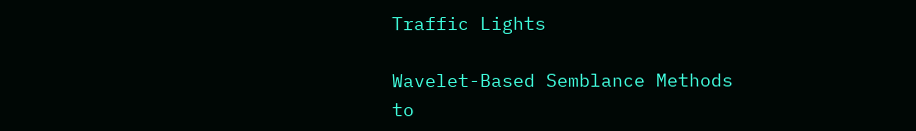Traffic Lights

Wavelet-Based Semblance Methods to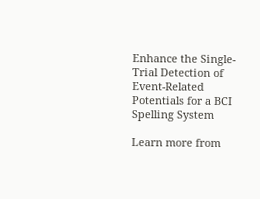Enhance the Single-Trial Detection of Event-Related Potentials for a BCI Spelling System

Learn more from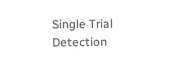Single Trial Detection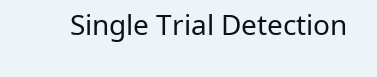Single Trial Detection